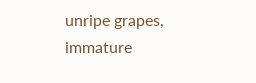unripe grapes, immature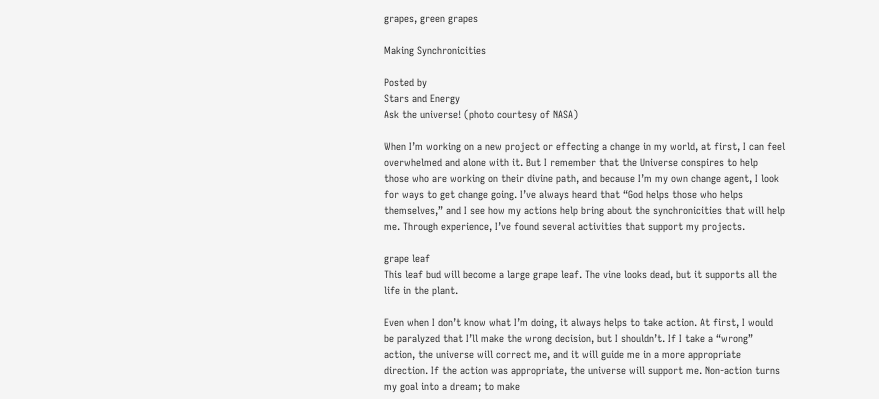grapes, green grapes

Making Synchronicities

Posted by
Stars and Energy
Ask the universe! (photo courtesy of NASA)

When I’m working on a new project or effecting a change in my world, at first, I can feel overwhelmed and alone with it. But I remember that the Universe conspires to help those who are working on their divine path, and because I’m my own change agent, I look for ways to get change going. I’ve always heard that “God helps those who helps themselves,” and I see how my actions help bring about the synchronicities that will help me. Through experience, I’ve found several activities that support my projects.

grape leaf
This leaf bud will become a large grape leaf. The vine looks dead, but it supports all the life in the plant.

Even when I don’t know what I’m doing, it always helps to take action. At first, I would be paralyzed that I’ll make the wrong decision, but I shouldn’t. If I take a “wrong” action, the universe will correct me, and it will guide me in a more appropriate direction. If the action was appropriate, the universe will support me. Non-action turns my goal into a dream; to make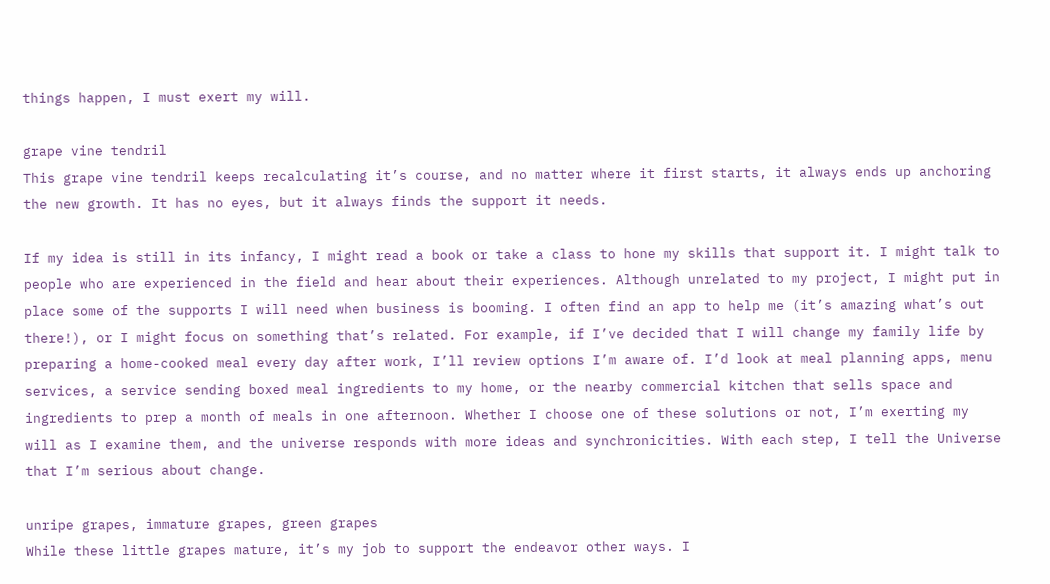things happen, I must exert my will.

grape vine tendril
This grape vine tendril keeps recalculating it’s course, and no matter where it first starts, it always ends up anchoring the new growth. It has no eyes, but it always finds the support it needs.

If my idea is still in its infancy, I might read a book or take a class to hone my skills that support it. I might talk to people who are experienced in the field and hear about their experiences. Although unrelated to my project, I might put in place some of the supports I will need when business is booming. I often find an app to help me (it’s amazing what’s out there!), or I might focus on something that’s related. For example, if I’ve decided that I will change my family life by preparing a home-cooked meal every day after work, I’ll review options I’m aware of. I’d look at meal planning apps, menu services, a service sending boxed meal ingredients to my home, or the nearby commercial kitchen that sells space and ingredients to prep a month of meals in one afternoon. Whether I choose one of these solutions or not, I’m exerting my will as I examine them, and the universe responds with more ideas and synchronicities. With each step, I tell the Universe that I’m serious about change.

unripe grapes, immature grapes, green grapes
While these little grapes mature, it’s my job to support the endeavor other ways. I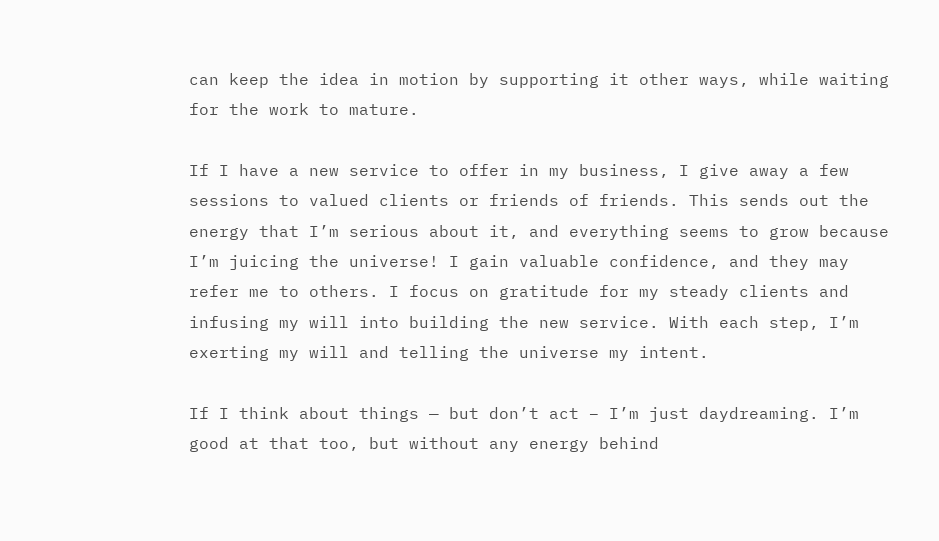can keep the idea in motion by supporting it other ways, while waiting for the work to mature.

If I have a new service to offer in my business, I give away a few sessions to valued clients or friends of friends. This sends out the energy that I’m serious about it, and everything seems to grow because I’m juicing the universe! I gain valuable confidence, and they may refer me to others. I focus on gratitude for my steady clients and infusing my will into building the new service. With each step, I’m exerting my will and telling the universe my intent.

If I think about things — but don’t act – I’m just daydreaming. I’m good at that too, but without any energy behind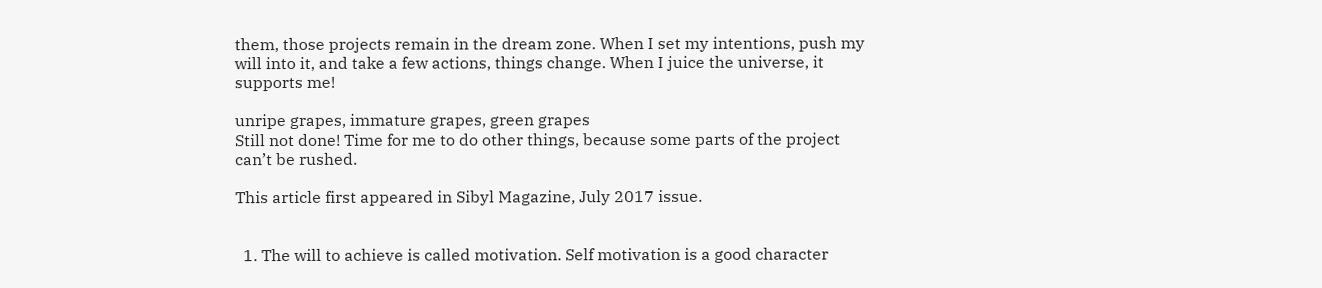them, those projects remain in the dream zone. When I set my intentions, push my will into it, and take a few actions, things change. When I juice the universe, it supports me!

unripe grapes, immature grapes, green grapes
Still not done! Time for me to do other things, because some parts of the project can’t be rushed.

This article first appeared in Sibyl Magazine, July 2017 issue.


  1. The will to achieve is called motivation. Self motivation is a good character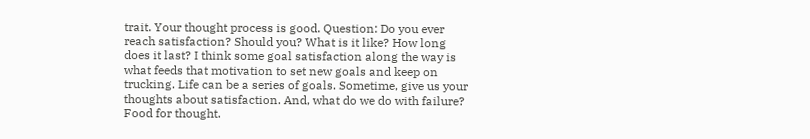trait. Your thought process is good. Question: Do you ever reach satisfaction? Should you? What is it like? How long does it last? I think some goal satisfaction along the way is what feeds that motivation to set new goals and keep on trucking. Life can be a series of goals. Sometime, give us your thoughts about satisfaction. And, what do we do with failure? Food for thought.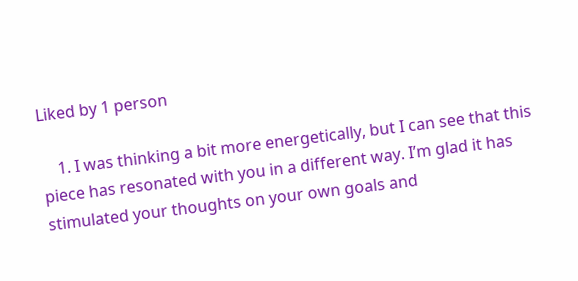Liked by 1 person

    1. I was thinking a bit more energetically, but I can see that this piece has resonated with you in a different way. I’m glad it has stimulated your thoughts on your own goals and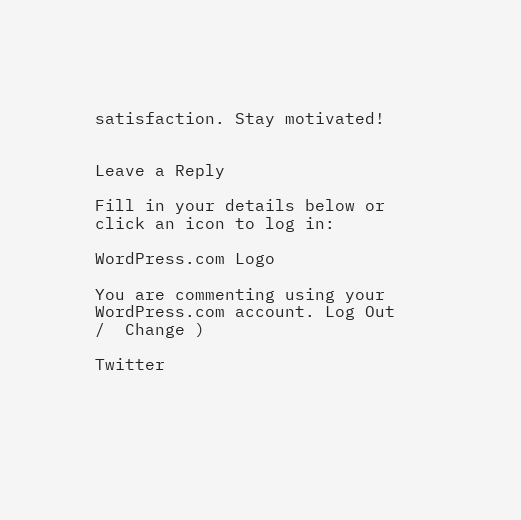satisfaction. Stay motivated!


Leave a Reply

Fill in your details below or click an icon to log in:

WordPress.com Logo

You are commenting using your WordPress.com account. Log Out /  Change )

Twitter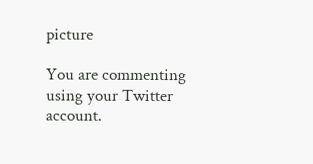picture

You are commenting using your Twitter account.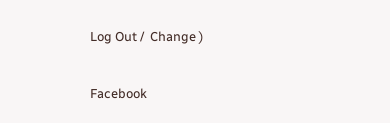Log Out /  Change )

Facebook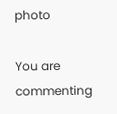photo

You are commenting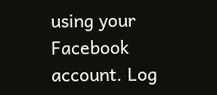using your Facebook account. Log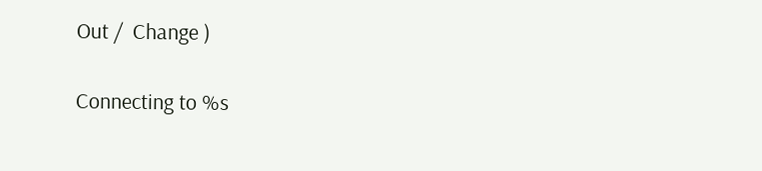Out /  Change )

Connecting to %s